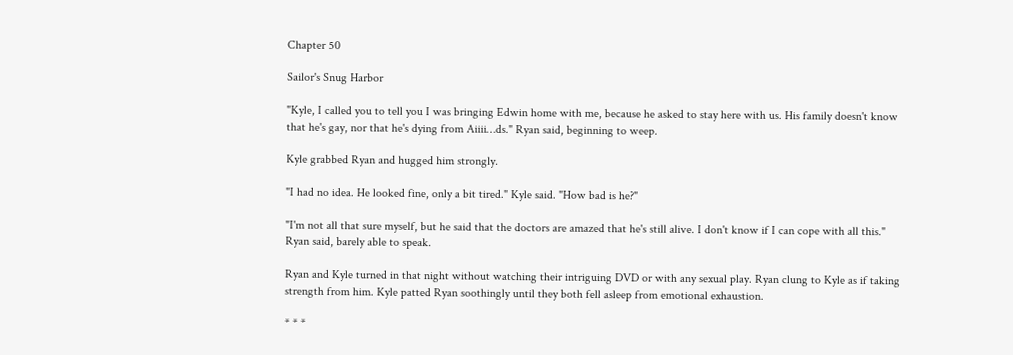Chapter 50

Sailor's Snug Harbor

"Kyle, I called you to tell you I was bringing Edwin home with me, because he asked to stay here with us. His family doesn't know that he's gay, nor that he's dying from Aiiii…ds." Ryan said, beginning to weep.

Kyle grabbed Ryan and hugged him strongly.

"I had no idea. He looked fine, only a bit tired." Kyle said. "How bad is he?"

"I'm not all that sure myself, but he said that the doctors are amazed that he's still alive. I don't know if I can cope with all this." Ryan said, barely able to speak.

Ryan and Kyle turned in that night without watching their intriguing DVD or with any sexual play. Ryan clung to Kyle as if taking strength from him. Kyle patted Ryan soothingly until they both fell asleep from emotional exhaustion.

* * *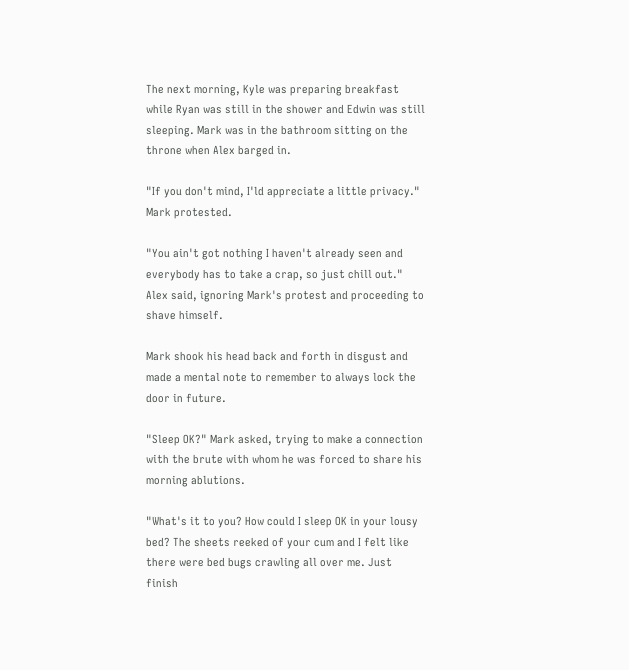The next morning, Kyle was preparing breakfast while Ryan was still in the shower and Edwin was still sleeping. Mark was in the bathroom sitting on the throne when Alex barged in.

"If you don't mind, I'ld appreciate a little privacy." Mark protested.

"You ain't got nothing I haven't already seen and everybody has to take a crap, so just chill out." Alex said, ignoring Mark's protest and proceeding to shave himself.

Mark shook his head back and forth in disgust and made a mental note to remember to always lock the door in future.

"Sleep OK?" Mark asked, trying to make a connection with the brute with whom he was forced to share his morning ablutions.

"What's it to you? How could I sleep OK in your lousy bed? The sheets reeked of your cum and I felt like there were bed bugs crawling all over me. Just finish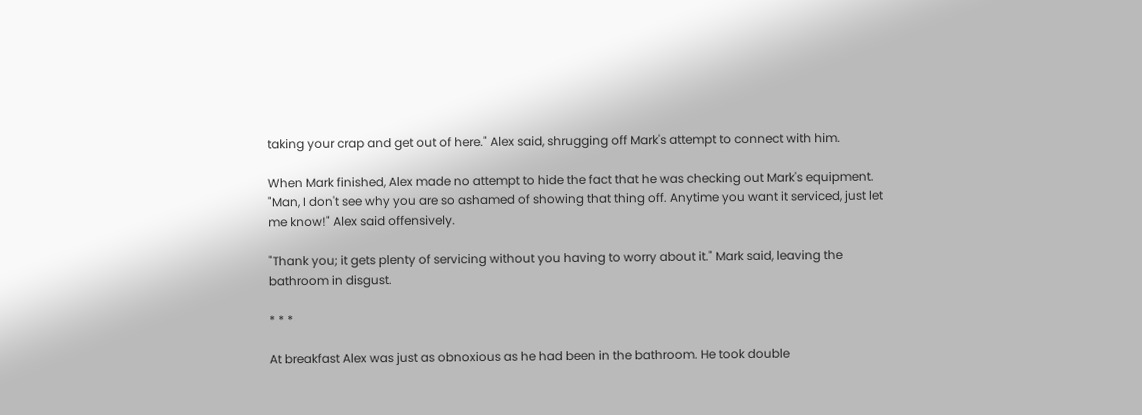taking your crap and get out of here." Alex said, shrugging off Mark's attempt to connect with him.

When Mark finished, Alex made no attempt to hide the fact that he was checking out Mark's equipment. "Man, I don't see why you are so ashamed of showing that thing off. Anytime you want it serviced, just let me know!" Alex said offensively.

"Thank you; it gets plenty of servicing without you having to worry about it." Mark said, leaving the bathroom in disgust.

* * *

At breakfast Alex was just as obnoxious as he had been in the bathroom. He took double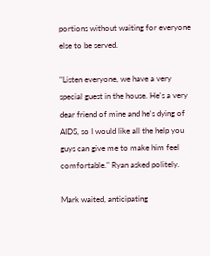portions without waiting for everyone else to be served.

"Listen everyone, we have a very special guest in the house. He's a very dear friend of mine and he's dying of AIDS, so I would like all the help you guys can give me to make him feel comfortable." Ryan asked politely.

Mark waited, anticipating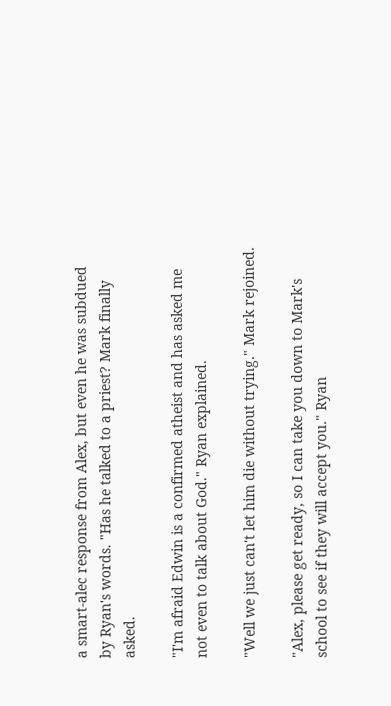a smart-alec response from Alex, but even he was subdued by Ryan's words. "Has he talked to a priest? Mark finally asked.

"I'm afraid Edwin is a confirmed atheist and has asked me not even to talk about God." Ryan explained.

"Well we just can't let him die without trying." Mark rejoined.

"Alex, please get ready, so I can take you down to Mark's school to see if they will accept you." Ryan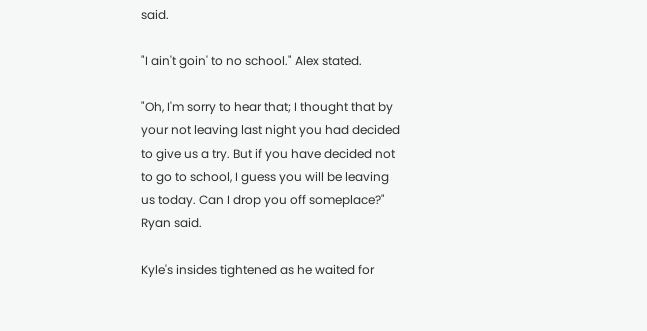said.

"I ain't goin' to no school." Alex stated.

"Oh, I'm sorry to hear that; I thought that by your not leaving last night you had decided to give us a try. But if you have decided not to go to school, I guess you will be leaving us today. Can I drop you off someplace?" Ryan said.

Kyle's insides tightened as he waited for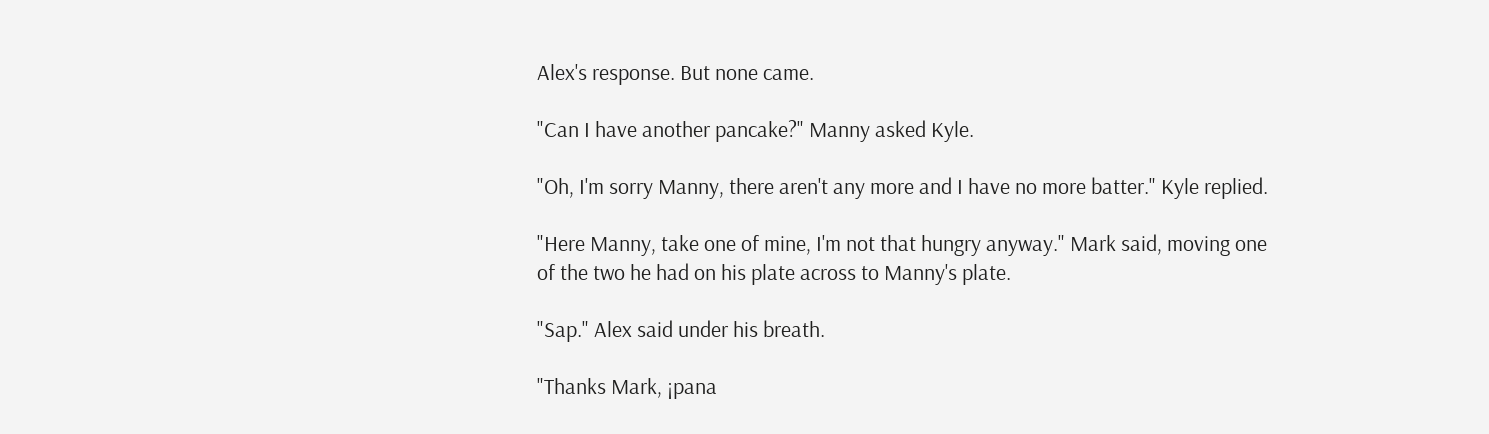Alex's response. But none came.

"Can I have another pancake?" Manny asked Kyle.

"Oh, I'm sorry Manny, there aren't any more and I have no more batter." Kyle replied.

"Here Manny, take one of mine, I'm not that hungry anyway." Mark said, moving one of the two he had on his plate across to Manny's plate.

"Sap." Alex said under his breath.

"Thanks Mark, ¡pana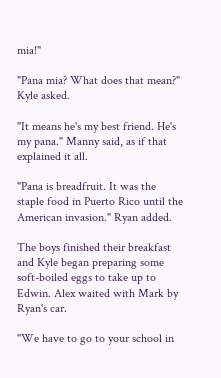mia!"

"Pana mia? What does that mean?" Kyle asked.

"It means he's my best friend. He's my pana." Manny said, as if that explained it all.

"Pana is breadfruit. It was the staple food in Puerto Rico until the American invasion." Ryan added.

The boys finished their breakfast and Kyle began preparing some soft-boiled eggs to take up to Edwin. Alex waited with Mark by Ryan's car.

"We have to go to your school in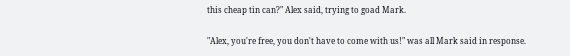this cheap tin can?" Alex said, trying to goad Mark.

"Alex, you're free, you don't have to come with us!" was all Mark said in response.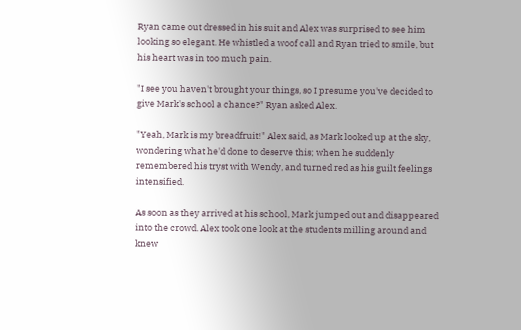Ryan came out dressed in his suit and Alex was surprised to see him looking so elegant. He whistled a woof call and Ryan tried to smile, but his heart was in too much pain.

"I see you haven't brought your things, so I presume you've decided to give Mark's school a chance?" Ryan asked Alex.

"Yeah, Mark is my breadfruit!" Alex said, as Mark looked up at the sky, wondering what he'd done to deserve this; when he suddenly remembered his tryst with Wendy, and turned red as his guilt feelings intensified.

As soon as they arrived at his school, Mark jumped out and disappeared into the crowd. Alex took one look at the students milling around and knew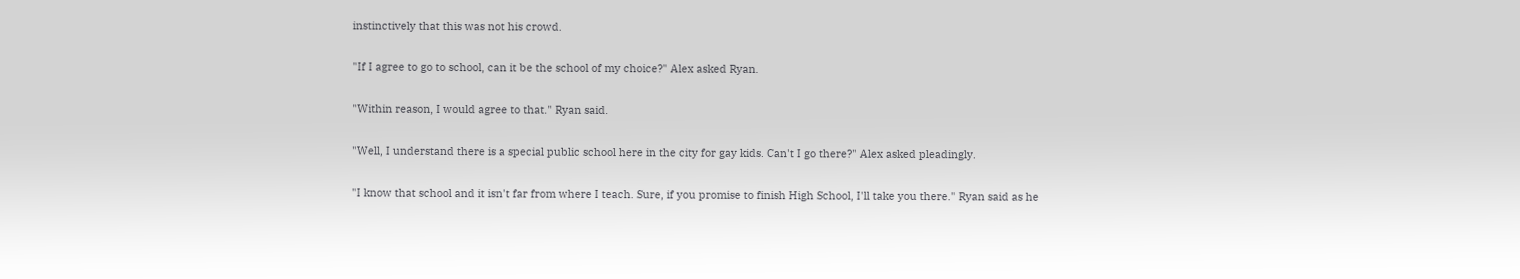instinctively that this was not his crowd.

"If I agree to go to school, can it be the school of my choice?" Alex asked Ryan.

"Within reason, I would agree to that." Ryan said.

"Well, I understand there is a special public school here in the city for gay kids. Can't I go there?" Alex asked pleadingly.

"I know that school and it isn't far from where I teach. Sure, if you promise to finish High School, I'll take you there." Ryan said as he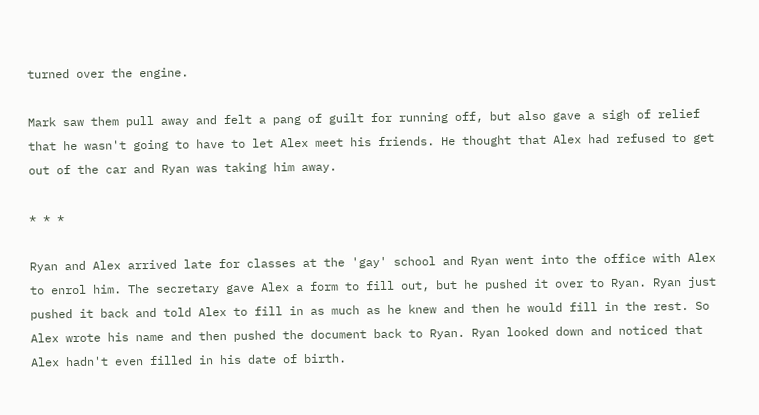turned over the engine.

Mark saw them pull away and felt a pang of guilt for running off, but also gave a sigh of relief that he wasn't going to have to let Alex meet his friends. He thought that Alex had refused to get out of the car and Ryan was taking him away.

* * *

Ryan and Alex arrived late for classes at the 'gay' school and Ryan went into the office with Alex to enrol him. The secretary gave Alex a form to fill out, but he pushed it over to Ryan. Ryan just pushed it back and told Alex to fill in as much as he knew and then he would fill in the rest. So Alex wrote his name and then pushed the document back to Ryan. Ryan looked down and noticed that Alex hadn't even filled in his date of birth.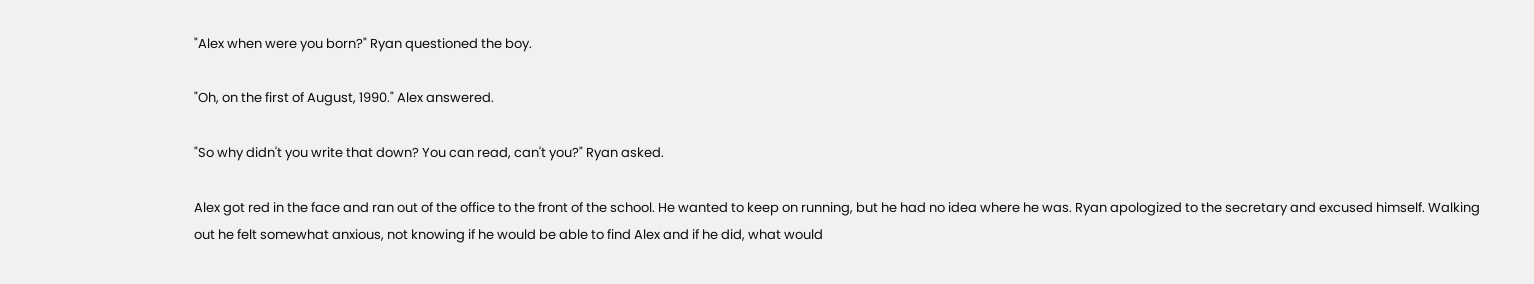"Alex when were you born?" Ryan questioned the boy.

"Oh, on the first of August, 1990." Alex answered.

"So why didn't you write that down? You can read, can't you?" Ryan asked.

Alex got red in the face and ran out of the office to the front of the school. He wanted to keep on running, but he had no idea where he was. Ryan apologized to the secretary and excused himself. Walking out he felt somewhat anxious, not knowing if he would be able to find Alex and if he did, what would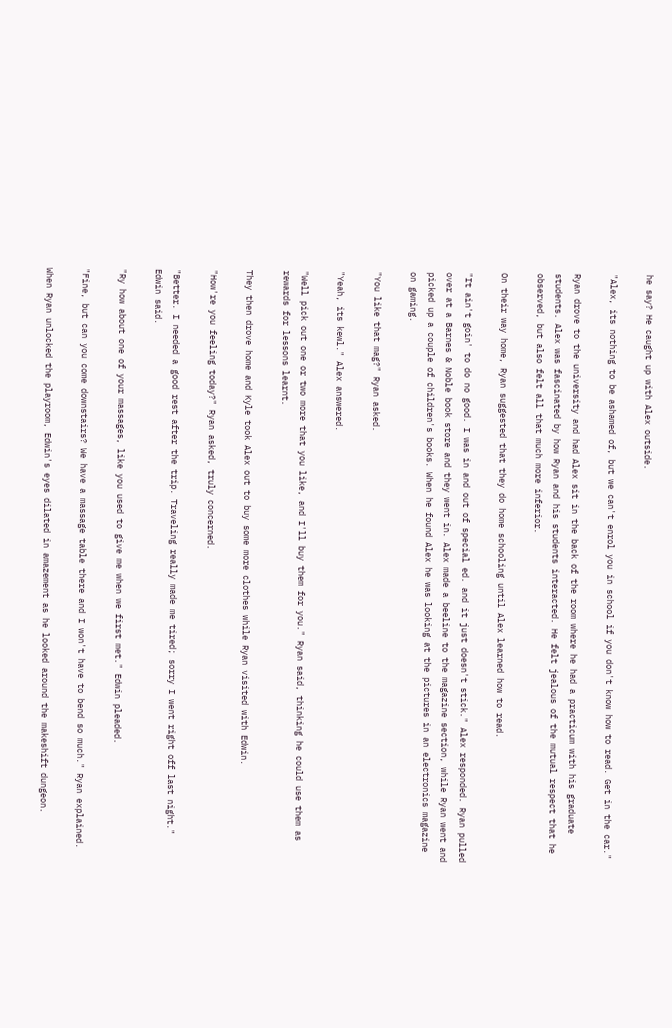he say? He caught up with Alex outside.

"Alex, its nothing to be ashamed of, but we can't enrol you in school if you don't know how to read. Get in the car."

Ryan drove to the university and had Alex sit in the back of the room where he had a practicum with his graduate students. Alex was fascinated by how Ryan and his students interacted. He felt jealous of the mutual respect that he observed, but also felt all that much more inferior.

On their way home, Ryan suggested that they do home schooling until Alex learned how to read.

"It ain't goin' to do no good. I was in and out of special ed. and it just doesn't stick." Alex responded. Ryan pulled over at a Barnes & Noble book store and they went in. Alex made a beeline to the magazine section, while Ryan went and picked up a couple of children's books. When he found Alex he was looking at the pictures in an electronics magazine on gaming.

"You like that mag?" Ryan asked.

"Yeah, its kewl." Alex answered.

"Well pick out one or two more that you like, and I'll buy them for you." Ryan said, thinking he could use them as rewards for lessons learnt.

They then drove home and Kyle took Alex out to buy some more clothes while Ryan visited with Edwin.

"How're you feeling today?" Ryan asked, truly concerned.

"Better. I needed a good rest after the trip. Traveling really made me tired; sorry I went right off last night." Edwin said.

"Ry how about one of your massages, like you used to give me when we first met." Edwin pleaded.

"Fine, but can you come downstairs? We have a massage table there and I won't have to bend so much." Ryan explained.

When Ryan unlocked the playroom, Edwin's eyes dilated in amazement as he looked around the makeshift dungeon.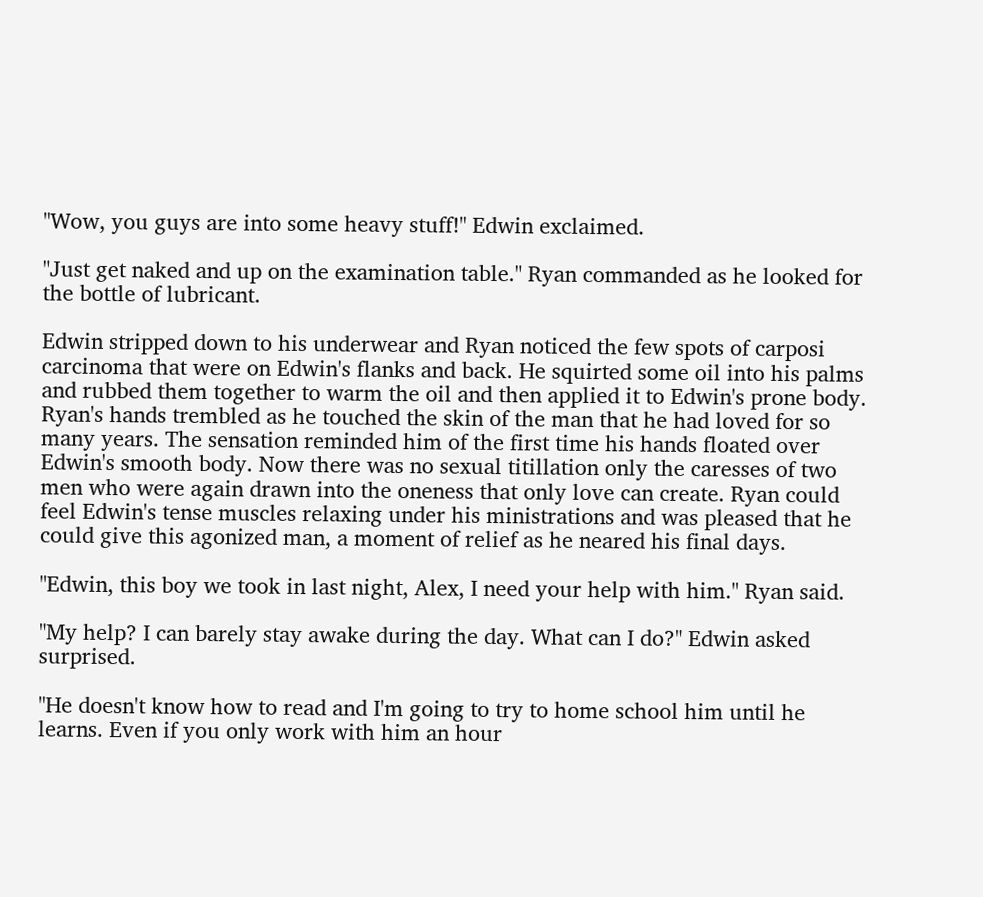"Wow, you guys are into some heavy stuff!" Edwin exclaimed.

"Just get naked and up on the examination table." Ryan commanded as he looked for the bottle of lubricant.

Edwin stripped down to his underwear and Ryan noticed the few spots of carposi carcinoma that were on Edwin's flanks and back. He squirted some oil into his palms and rubbed them together to warm the oil and then applied it to Edwin's prone body. Ryan's hands trembled as he touched the skin of the man that he had loved for so many years. The sensation reminded him of the first time his hands floated over Edwin's smooth body. Now there was no sexual titillation only the caresses of two men who were again drawn into the oneness that only love can create. Ryan could feel Edwin's tense muscles relaxing under his ministrations and was pleased that he could give this agonized man, a moment of relief as he neared his final days.

"Edwin, this boy we took in last night, Alex, I need your help with him." Ryan said.

"My help? I can barely stay awake during the day. What can I do?" Edwin asked surprised.

"He doesn't know how to read and I'm going to try to home school him until he learns. Even if you only work with him an hour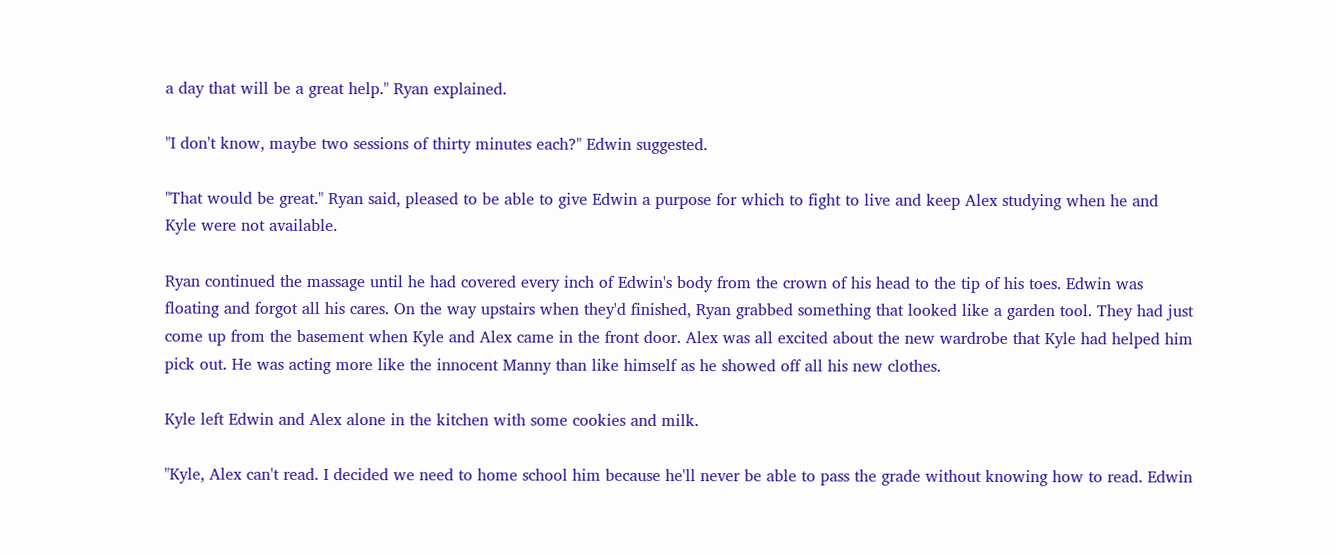a day that will be a great help." Ryan explained.

"I don't know, maybe two sessions of thirty minutes each?" Edwin suggested.

"That would be great." Ryan said, pleased to be able to give Edwin a purpose for which to fight to live and keep Alex studying when he and Kyle were not available.

Ryan continued the massage until he had covered every inch of Edwin's body from the crown of his head to the tip of his toes. Edwin was floating and forgot all his cares. On the way upstairs when they'd finished, Ryan grabbed something that looked like a garden tool. They had just come up from the basement when Kyle and Alex came in the front door. Alex was all excited about the new wardrobe that Kyle had helped him pick out. He was acting more like the innocent Manny than like himself as he showed off all his new clothes.

Kyle left Edwin and Alex alone in the kitchen with some cookies and milk.

"Kyle, Alex can't read. I decided we need to home school him because he'll never be able to pass the grade without knowing how to read. Edwin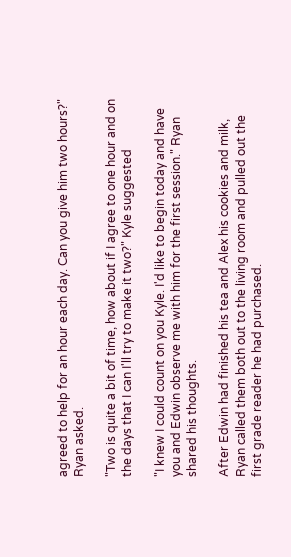agreed to help for an hour each day. Can you give him two hours?" Ryan asked.

"Two is quite a bit of time, how about if I agree to one hour and on the days that I can I'll try to make it two?" Kyle suggested

"I knew I could count on you Kyle. I'd like to begin today and have you and Edwin observe me with him for the first session." Ryan shared his thoughts.

After Edwin had finished his tea and Alex his cookies and milk, Ryan called them both out to the living room and pulled out the first grade reader he had purchased.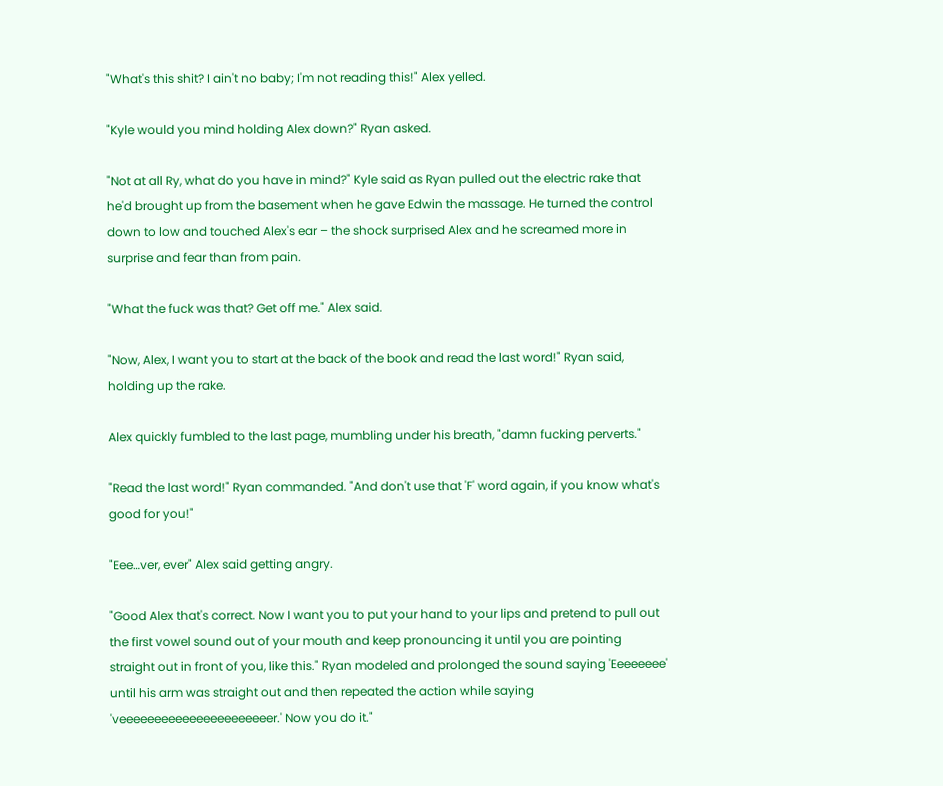"What's this shit? I ain't no baby; I'm not reading this!" Alex yelled.

"Kyle would you mind holding Alex down?" Ryan asked.

"Not at all Ry, what do you have in mind?" Kyle said as Ryan pulled out the electric rake that he'd brought up from the basement when he gave Edwin the massage. He turned the control down to low and touched Alex's ear – the shock surprised Alex and he screamed more in surprise and fear than from pain.

"What the fuck was that? Get off me." Alex said.

"Now, Alex, I want you to start at the back of the book and read the last word!" Ryan said, holding up the rake.

Alex quickly fumbled to the last page, mumbling under his breath, "damn fucking perverts."

"Read the last word!" Ryan commanded. "And don't use that 'F' word again, if you know what's good for you!"

"Eee…ver, ever" Alex said getting angry.

"Good Alex that's correct. Now I want you to put your hand to your lips and pretend to pull out the first vowel sound out of your mouth and keep pronouncing it until you are pointing straight out in front of you, like this." Ryan modeled and prolonged the sound saying 'Eeeeeeee' until his arm was straight out and then repeated the action while saying 'veeeeeeeeeeeeeeeeeeeeeer.' Now you do it."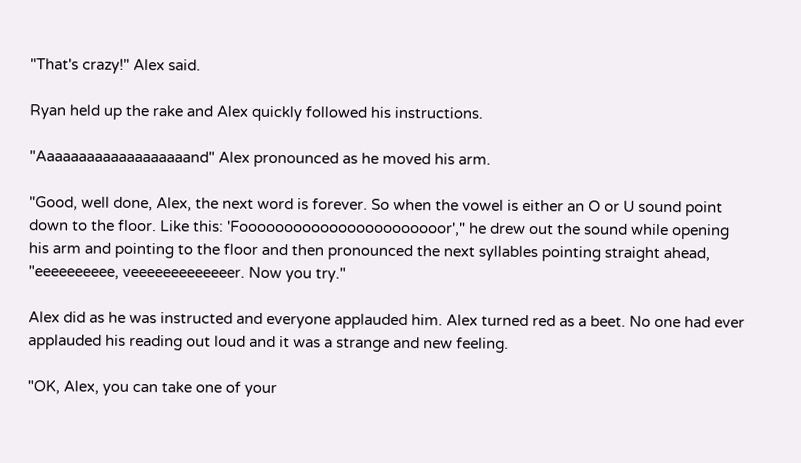"That's crazy!" Alex said.

Ryan held up the rake and Alex quickly followed his instructions.

"Aaaaaaaaaaaaaaaaaaand" Alex pronounced as he moved his arm.

"Good, well done, Alex, the next word is forever. So when the vowel is either an O or U sound point down to the floor. Like this: 'Fooooooooooooooooooooooor'," he drew out the sound while opening his arm and pointing to the floor and then pronounced the next syllables pointing straight ahead, "eeeeeeeeee, veeeeeeeeeeeeer. Now you try."

Alex did as he was instructed and everyone applauded him. Alex turned red as a beet. No one had ever applauded his reading out loud and it was a strange and new feeling.

"OK, Alex, you can take one of your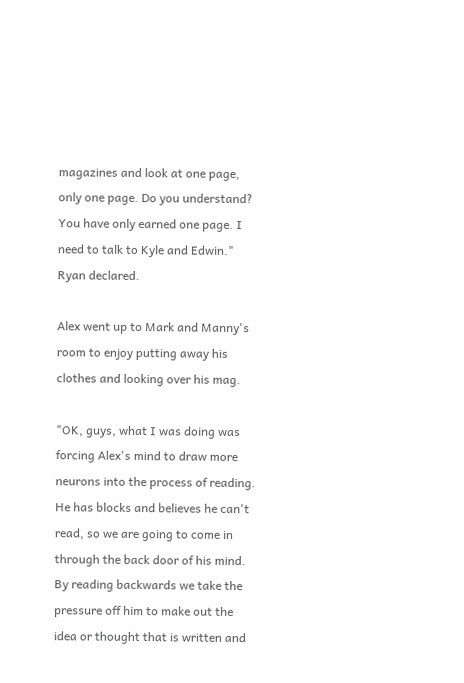magazines and look at one page, only one page. Do you understand? You have only earned one page. I need to talk to Kyle and Edwin." Ryan declared.

Alex went up to Mark and Manny's room to enjoy putting away his clothes and looking over his mag.

"OK, guys, what I was doing was forcing Alex's mind to draw more neurons into the process of reading. He has blocks and believes he can't read, so we are going to come in through the back door of his mind. By reading backwards we take the pressure off him to make out the idea or thought that is written and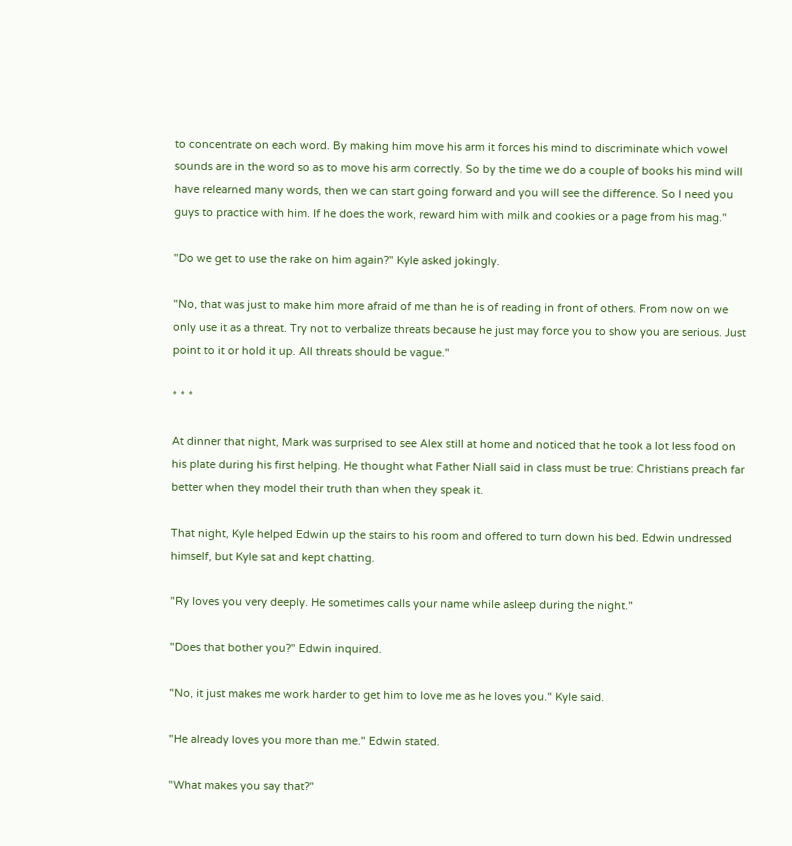to concentrate on each word. By making him move his arm it forces his mind to discriminate which vowel sounds are in the word so as to move his arm correctly. So by the time we do a couple of books his mind will have relearned many words, then we can start going forward and you will see the difference. So I need you guys to practice with him. If he does the work, reward him with milk and cookies or a page from his mag."

"Do we get to use the rake on him again?" Kyle asked jokingly.

"No, that was just to make him more afraid of me than he is of reading in front of others. From now on we only use it as a threat. Try not to verbalize threats because he just may force you to show you are serious. Just point to it or hold it up. All threats should be vague."

* * *

At dinner that night, Mark was surprised to see Alex still at home and noticed that he took a lot less food on his plate during his first helping. He thought what Father Niall said in class must be true: Christians preach far better when they model their truth than when they speak it.

That night, Kyle helped Edwin up the stairs to his room and offered to turn down his bed. Edwin undressed himself, but Kyle sat and kept chatting.

"Ry loves you very deeply. He sometimes calls your name while asleep during the night."

"Does that bother you?" Edwin inquired.

"No, it just makes me work harder to get him to love me as he loves you." Kyle said.

"He already loves you more than me." Edwin stated.

"What makes you say that?"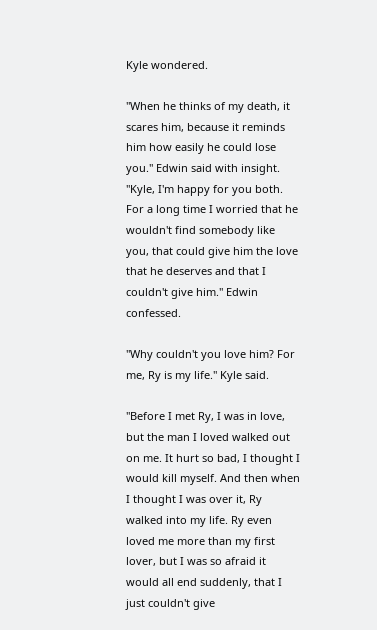Kyle wondered.

"When he thinks of my death, it scares him, because it reminds him how easily he could lose you." Edwin said with insight. "Kyle, I'm happy for you both. For a long time I worried that he wouldn't find somebody like you, that could give him the love that he deserves and that I couldn't give him." Edwin confessed.

"Why couldn't you love him? For me, Ry is my life." Kyle said.

"Before I met Ry, I was in love, but the man I loved walked out on me. It hurt so bad, I thought I would kill myself. And then when I thought I was over it, Ry walked into my life. Ry even loved me more than my first lover, but I was so afraid it would all end suddenly, that I just couldn't give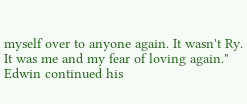myself over to anyone again. It wasn't Ry. It was me and my fear of loving again." Edwin continued his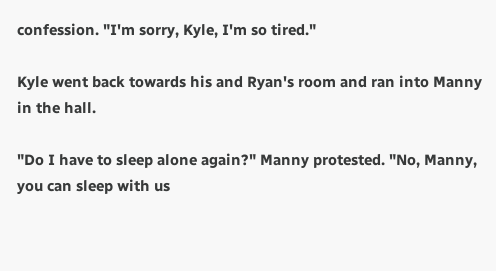confession. "I'm sorry, Kyle, I'm so tired."

Kyle went back towards his and Ryan's room and ran into Manny in the hall.

"Do I have to sleep alone again?" Manny protested. "No, Manny, you can sleep with us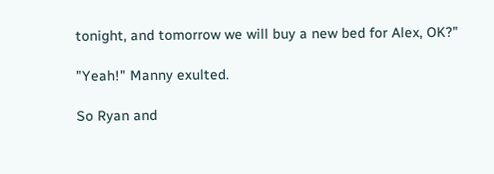tonight, and tomorrow we will buy a new bed for Alex, OK?"

"Yeah!" Manny exulted.

So Ryan and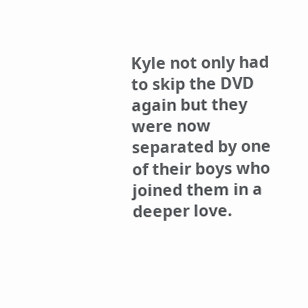Kyle not only had to skip the DVD again but they were now separated by one of their boys who joined them in a deeper love.